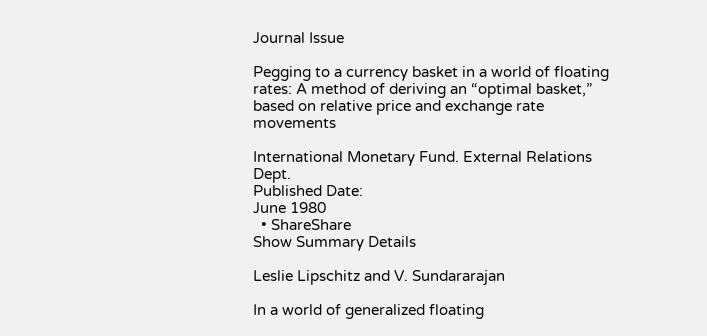Journal Issue

Pegging to a currency basket in a world of floating rates: A method of deriving an “optimal basket,” based on relative price and exchange rate movements

International Monetary Fund. External Relations Dept.
Published Date:
June 1980
  • ShareShare
Show Summary Details

Leslie Lipschitz and V. Sundararajan

In a world of generalized floating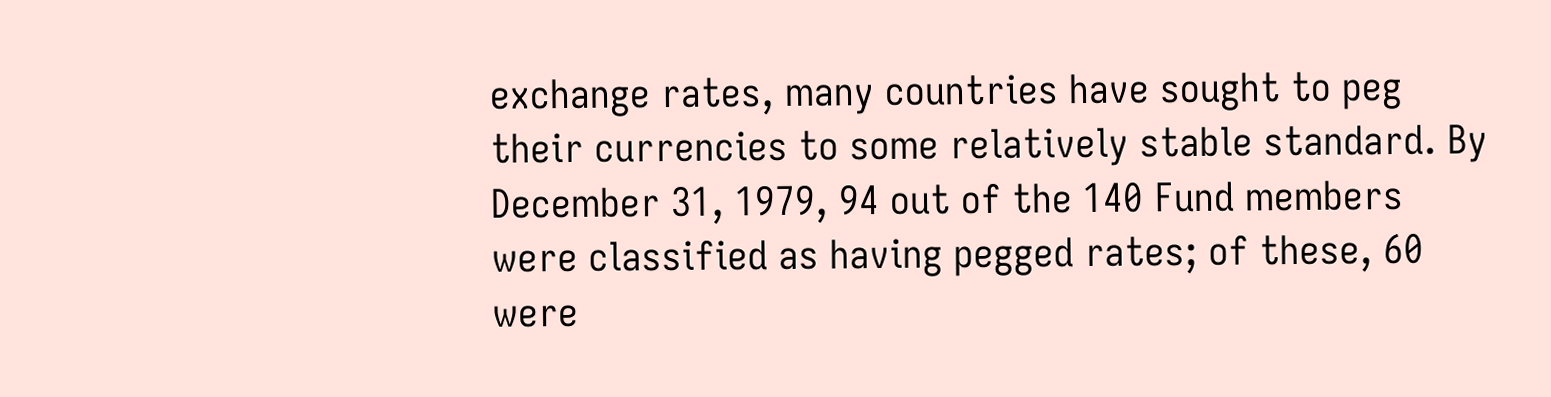exchange rates, many countries have sought to peg their currencies to some relatively stable standard. By December 31, 1979, 94 out of the 140 Fund members were classified as having pegged rates; of these, 60 were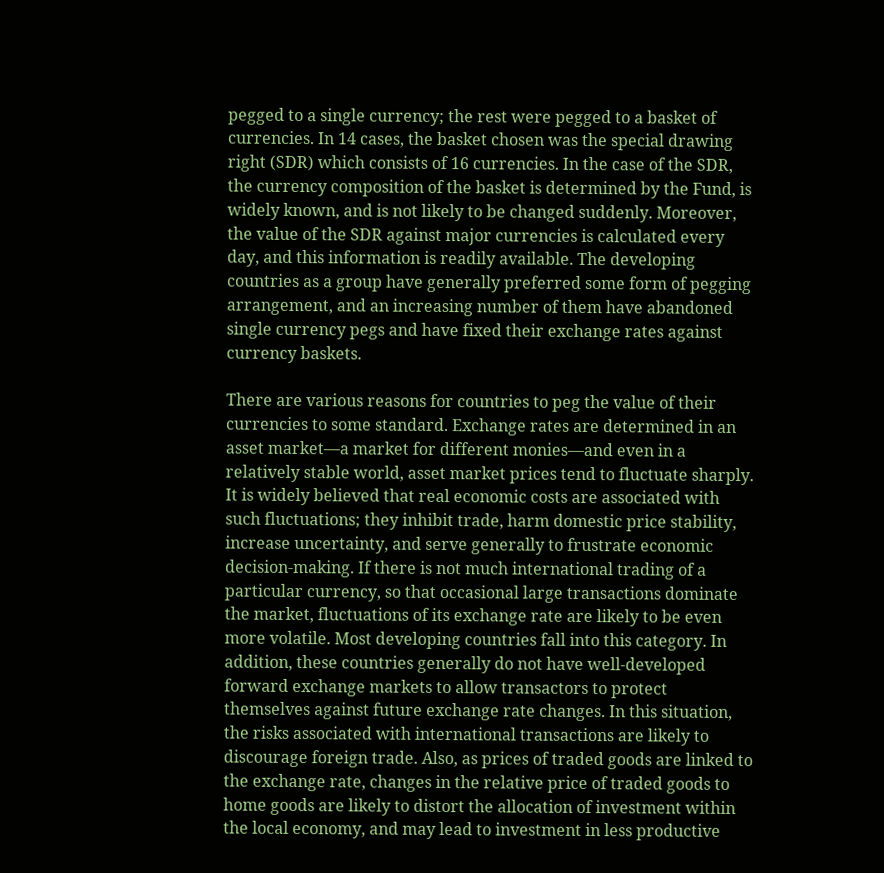pegged to a single currency; the rest were pegged to a basket of currencies. In 14 cases, the basket chosen was the special drawing right (SDR) which consists of 16 currencies. In the case of the SDR, the currency composition of the basket is determined by the Fund, is widely known, and is not likely to be changed suddenly. Moreover, the value of the SDR against major currencies is calculated every day, and this information is readily available. The developing countries as a group have generally preferred some form of pegging arrangement, and an increasing number of them have abandoned single currency pegs and have fixed their exchange rates against currency baskets.

There are various reasons for countries to peg the value of their currencies to some standard. Exchange rates are determined in an asset market—a market for different monies—and even in a relatively stable world, asset market prices tend to fluctuate sharply. It is widely believed that real economic costs are associated with such fluctuations; they inhibit trade, harm domestic price stability, increase uncertainty, and serve generally to frustrate economic decision-making. If there is not much international trading of a particular currency, so that occasional large transactions dominate the market, fluctuations of its exchange rate are likely to be even more volatile. Most developing countries fall into this category. In addition, these countries generally do not have well-developed forward exchange markets to allow transactors to protect themselves against future exchange rate changes. In this situation, the risks associated with international transactions are likely to discourage foreign trade. Also, as prices of traded goods are linked to the exchange rate, changes in the relative price of traded goods to home goods are likely to distort the allocation of investment within the local economy, and may lead to investment in less productive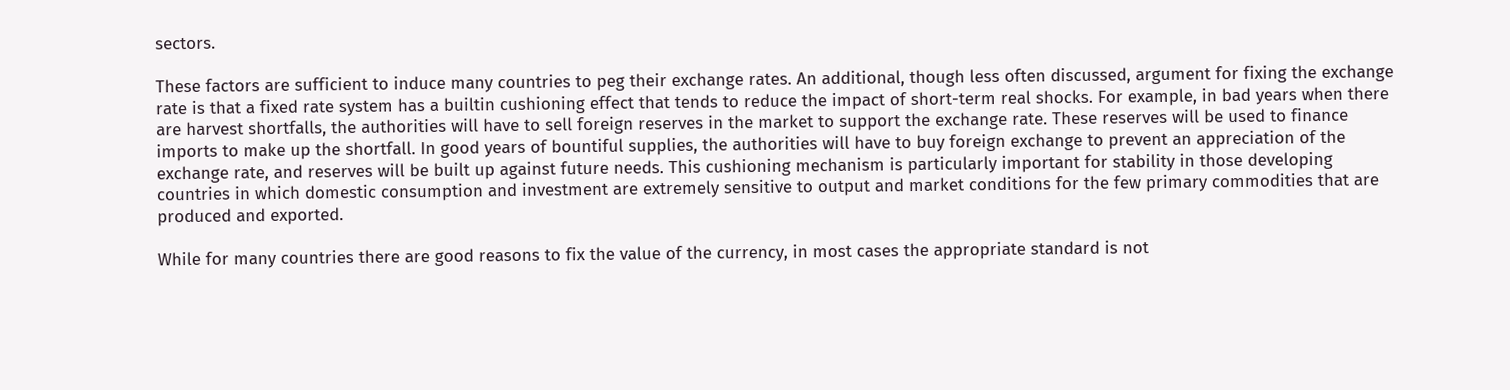sectors.

These factors are sufficient to induce many countries to peg their exchange rates. An additional, though less often discussed, argument for fixing the exchange rate is that a fixed rate system has a builtin cushioning effect that tends to reduce the impact of short-term real shocks. For example, in bad years when there are harvest shortfalls, the authorities will have to sell foreign reserves in the market to support the exchange rate. These reserves will be used to finance imports to make up the shortfall. In good years of bountiful supplies, the authorities will have to buy foreign exchange to prevent an appreciation of the exchange rate, and reserves will be built up against future needs. This cushioning mechanism is particularly important for stability in those developing countries in which domestic consumption and investment are extremely sensitive to output and market conditions for the few primary commodities that are produced and exported.

While for many countries there are good reasons to fix the value of the currency, in most cases the appropriate standard is not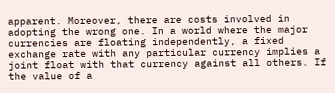apparent. Moreover, there are costs involved in adopting the wrong one. In a world where the major currencies are floating independently, a fixed exchange rate with any particular currency implies a joint float with that currency against all others. If the value of a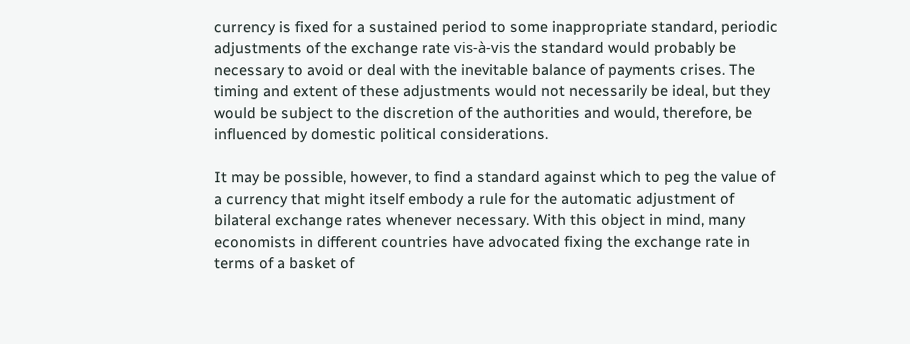currency is fixed for a sustained period to some inappropriate standard, periodic adjustments of the exchange rate vis-à-vis the standard would probably be necessary to avoid or deal with the inevitable balance of payments crises. The timing and extent of these adjustments would not necessarily be ideal, but they would be subject to the discretion of the authorities and would, therefore, be influenced by domestic political considerations.

It may be possible, however, to find a standard against which to peg the value of a currency that might itself embody a rule for the automatic adjustment of bilateral exchange rates whenever necessary. With this object in mind, many economists in different countries have advocated fixing the exchange rate in terms of a basket of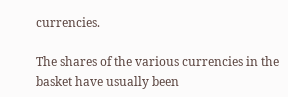currencies.

The shares of the various currencies in the basket have usually been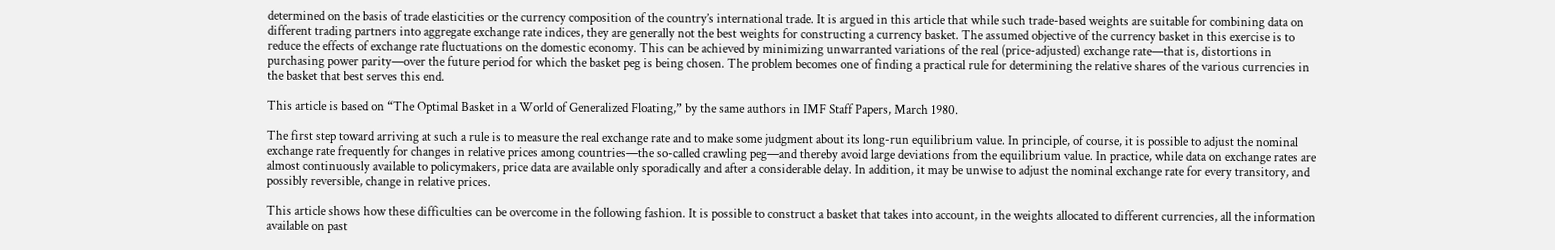determined on the basis of trade elasticities or the currency composition of the country’s international trade. It is argued in this article that while such trade-based weights are suitable for combining data on different trading partners into aggregate exchange rate indices, they are generally not the best weights for constructing a currency basket. The assumed objective of the currency basket in this exercise is to reduce the effects of exchange rate fluctuations on the domestic economy. This can be achieved by minimizing unwarranted variations of the real (price-adjusted) exchange rate—that is, distortions in purchasing power parity—over the future period for which the basket peg is being chosen. The problem becomes one of finding a practical rule for determining the relative shares of the various currencies in the basket that best serves this end.

This article is based on “The Optimal Basket in a World of Generalized Floating,” by the same authors in IMF Staff Papers, March 1980.

The first step toward arriving at such a rule is to measure the real exchange rate and to make some judgment about its long-run equilibrium value. In principle, of course, it is possible to adjust the nominal exchange rate frequently for changes in relative prices among countries—the so-called crawling peg—and thereby avoid large deviations from the equilibrium value. In practice, while data on exchange rates are almost continuously available to policymakers, price data are available only sporadically and after a considerable delay. In addition, it may be unwise to adjust the nominal exchange rate for every transitory, and possibly reversible, change in relative prices.

This article shows how these difficulties can be overcome in the following fashion. It is possible to construct a basket that takes into account, in the weights allocated to different currencies, all the information available on past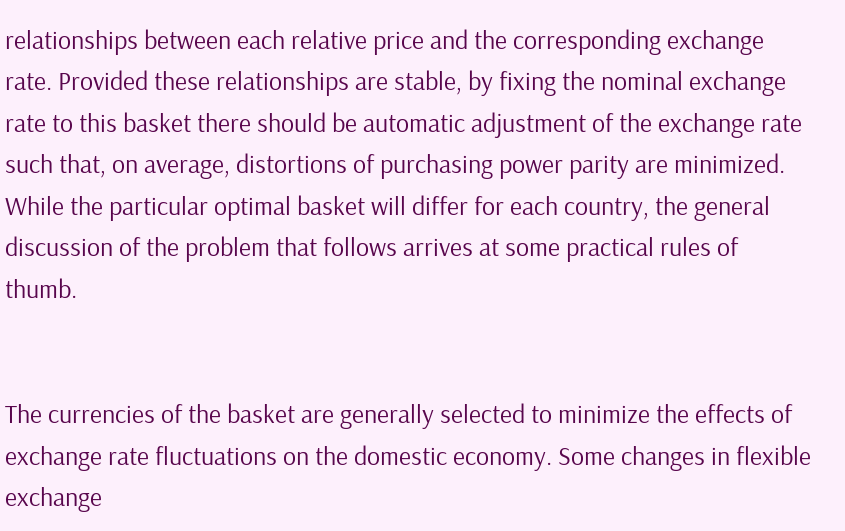relationships between each relative price and the corresponding exchange rate. Provided these relationships are stable, by fixing the nominal exchange rate to this basket there should be automatic adjustment of the exchange rate such that, on average, distortions of purchasing power parity are minimized. While the particular optimal basket will differ for each country, the general discussion of the problem that follows arrives at some practical rules of thumb.


The currencies of the basket are generally selected to minimize the effects of exchange rate fluctuations on the domestic economy. Some changes in flexible exchange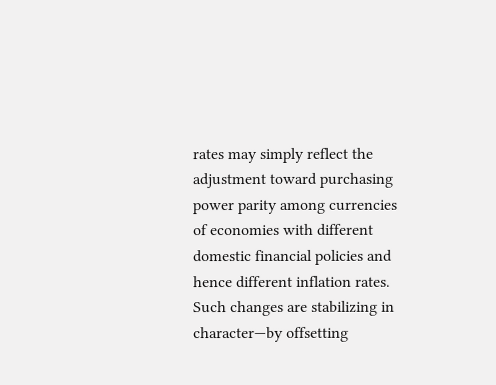rates may simply reflect the adjustment toward purchasing power parity among currencies of economies with different domestic financial policies and hence different inflation rates. Such changes are stabilizing in character—by offsetting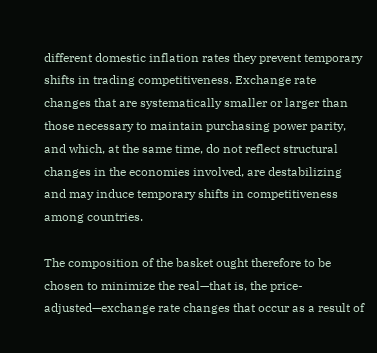different domestic inflation rates they prevent temporary shifts in trading competitiveness. Exchange rate changes that are systematically smaller or larger than those necessary to maintain purchasing power parity, and which, at the same time, do not reflect structural changes in the economies involved, are destabilizing and may induce temporary shifts in competitiveness among countries.

The composition of the basket ought therefore to be chosen to minimize the real—that is, the price-adjusted—exchange rate changes that occur as a result of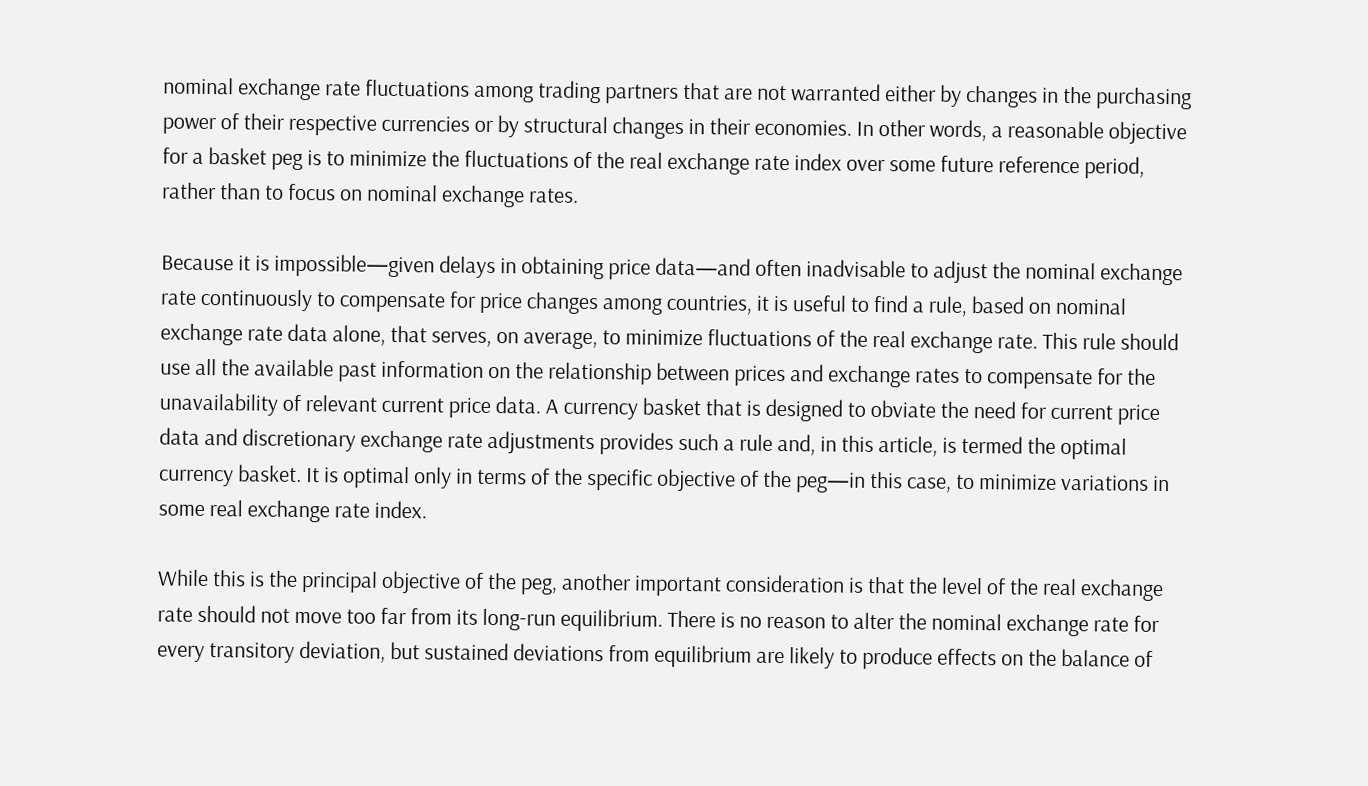nominal exchange rate fluctuations among trading partners that are not warranted either by changes in the purchasing power of their respective currencies or by structural changes in their economies. In other words, a reasonable objective for a basket peg is to minimize the fluctuations of the real exchange rate index over some future reference period, rather than to focus on nominal exchange rates.

Because it is impossible—given delays in obtaining price data—and often inadvisable to adjust the nominal exchange rate continuously to compensate for price changes among countries, it is useful to find a rule, based on nominal exchange rate data alone, that serves, on average, to minimize fluctuations of the real exchange rate. This rule should use all the available past information on the relationship between prices and exchange rates to compensate for the unavailability of relevant current price data. A currency basket that is designed to obviate the need for current price data and discretionary exchange rate adjustments provides such a rule and, in this article, is termed the optimal currency basket. It is optimal only in terms of the specific objective of the peg—in this case, to minimize variations in some real exchange rate index.

While this is the principal objective of the peg, another important consideration is that the level of the real exchange rate should not move too far from its long-run equilibrium. There is no reason to alter the nominal exchange rate for every transitory deviation, but sustained deviations from equilibrium are likely to produce effects on the balance of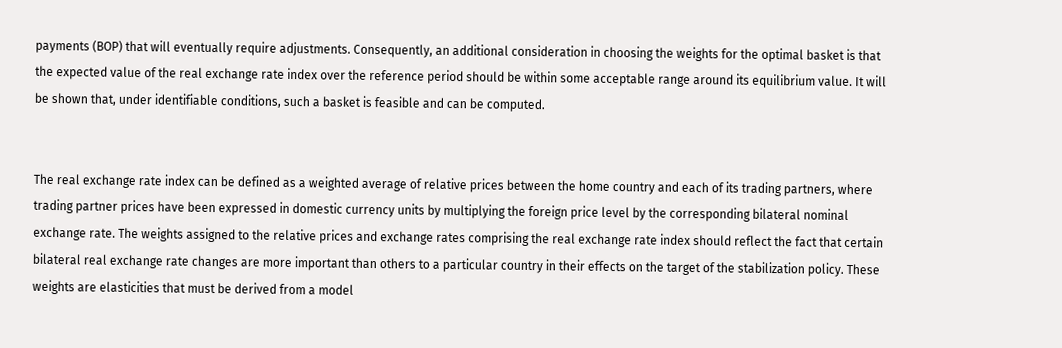payments (BOP) that will eventually require adjustments. Consequently, an additional consideration in choosing the weights for the optimal basket is that the expected value of the real exchange rate index over the reference period should be within some acceptable range around its equilibrium value. It will be shown that, under identifiable conditions, such a basket is feasible and can be computed.


The real exchange rate index can be defined as a weighted average of relative prices between the home country and each of its trading partners, where trading partner prices have been expressed in domestic currency units by multiplying the foreign price level by the corresponding bilateral nominal exchange rate. The weights assigned to the relative prices and exchange rates comprising the real exchange rate index should reflect the fact that certain bilateral real exchange rate changes are more important than others to a particular country in their effects on the target of the stabilization policy. These weights are elasticities that must be derived from a model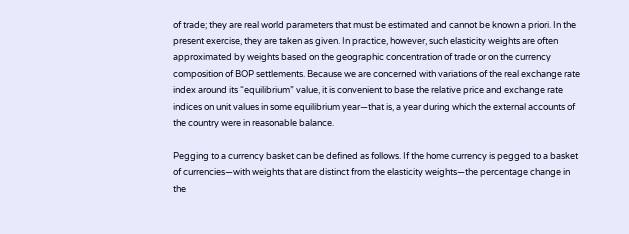of trade; they are real world parameters that must be estimated and cannot be known a priori. In the present exercise, they are taken as given. In practice, however, such elasticity weights are often approximated by weights based on the geographic concentration of trade or on the currency composition of BOP settlements. Because we are concerned with variations of the real exchange rate index around its “equilibrium” value, it is convenient to base the relative price and exchange rate indices on unit values in some equilibrium year—that is, a year during which the external accounts of the country were in reasonable balance.

Pegging to a currency basket can be defined as follows. If the home currency is pegged to a basket of currencies—with weights that are distinct from the elasticity weights—the percentage change in the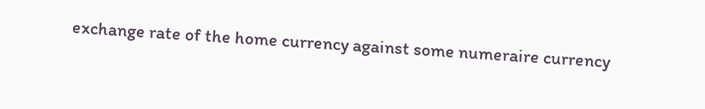exchange rate of the home currency against some numeraire currency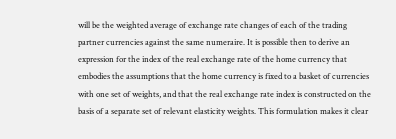will be the weighted average of exchange rate changes of each of the trading partner currencies against the same numeraire. It is possible then to derive an expression for the index of the real exchange rate of the home currency that embodies the assumptions that the home currency is fixed to a basket of currencies with one set of weights, and that the real exchange rate index is constructed on the basis of a separate set of relevant elasticity weights. This formulation makes it clear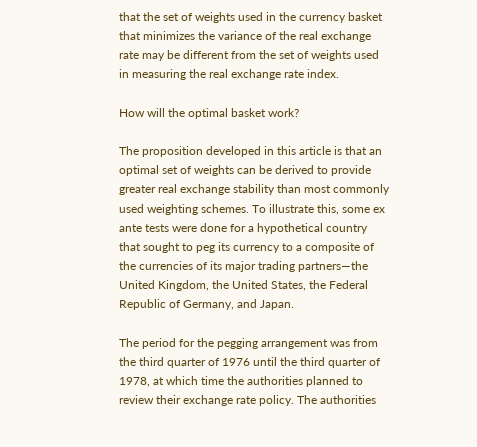that the set of weights used in the currency basket that minimizes the variance of the real exchange rate may be different from the set of weights used in measuring the real exchange rate index.

How will the optimal basket work?

The proposition developed in this article is that an optimal set of weights can be derived to provide greater real exchange stability than most commonly used weighting schemes. To illustrate this, some ex ante tests were done for a hypothetical country that sought to peg its currency to a composite of the currencies of its major trading partners—the United Kingdom, the United States, the Federal Republic of Germany, and Japan.

The period for the pegging arrangement was from the third quarter of 1976 until the third quarter of 1978, at which time the authorities planned to review their exchange rate policy. The authorities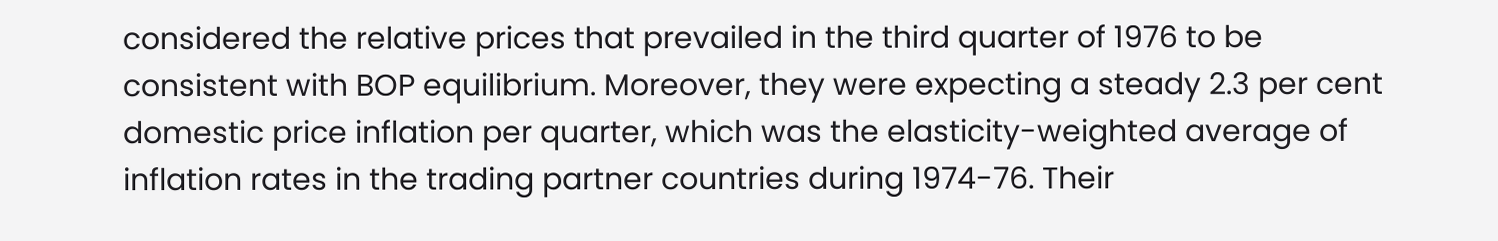considered the relative prices that prevailed in the third quarter of 1976 to be consistent with BOP equilibrium. Moreover, they were expecting a steady 2.3 per cent domestic price inflation per quarter, which was the elasticity-weighted average of inflation rates in the trading partner countries during 1974-76. Their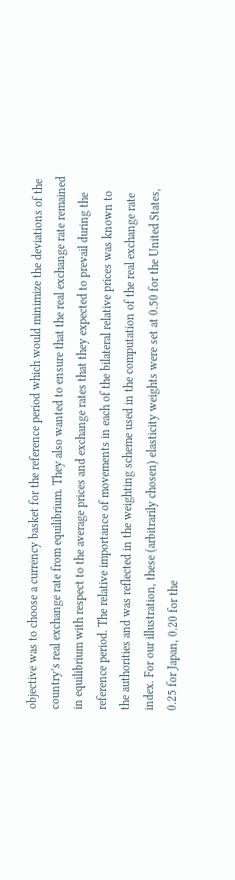objective was to choose a currency basket for the reference period which would minimize the deviations of the country’s real exchange rate from equilibrium. They also wanted to ensure that the real exchange rate remained in equilibrium with respect to the average prices and exchange rates that they expected to prevail during the reference period. The relative importance of movements in each of the bilateral relative prices was known to the authorities and was reflected in the weighting scheme used in the computation of the real exchange rate index. For our illustration, these (arbitrarily chosen) elasticity weights were set at 0.50 for the United States, 0.25 for Japan, 0.20 for the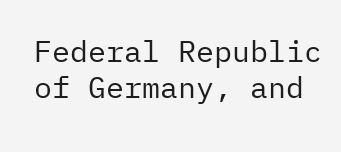Federal Republic of Germany, and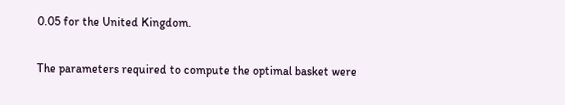0.05 for the United Kingdom.

The parameters required to compute the optimal basket were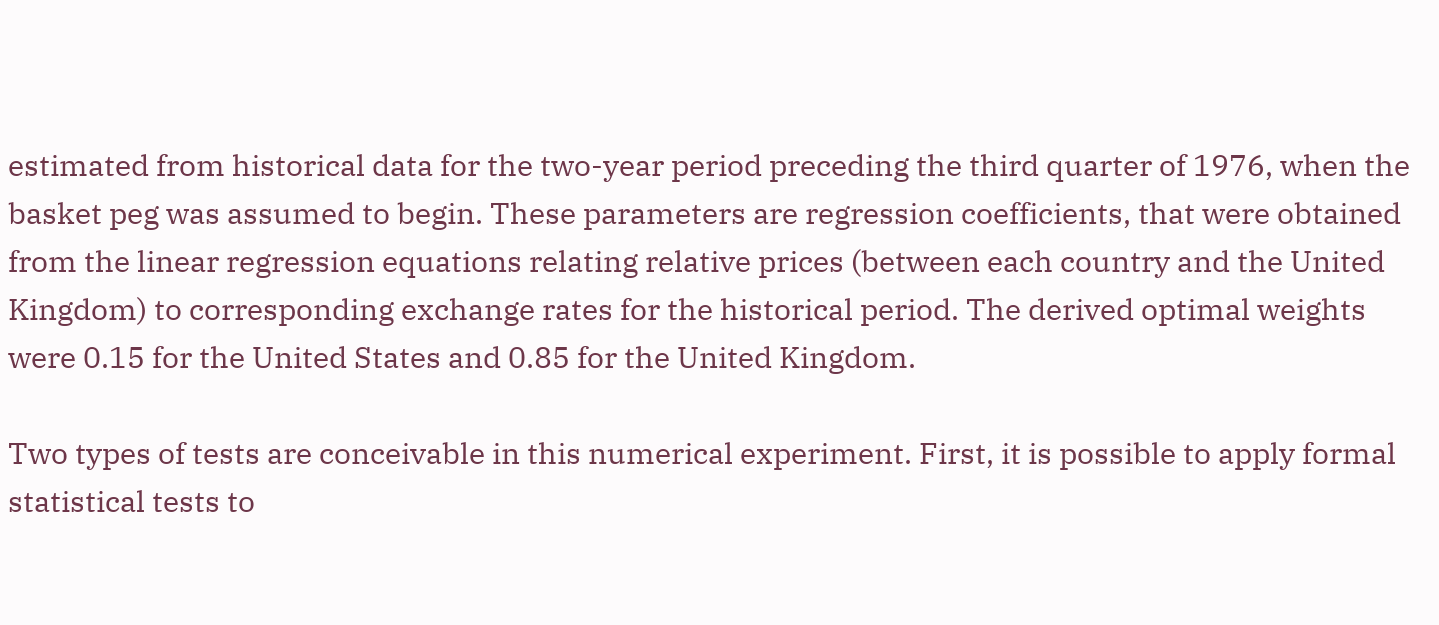estimated from historical data for the two-year period preceding the third quarter of 1976, when the basket peg was assumed to begin. These parameters are regression coefficients, that were obtained from the linear regression equations relating relative prices (between each country and the United Kingdom) to corresponding exchange rates for the historical period. The derived optimal weights were 0.15 for the United States and 0.85 for the United Kingdom.

Two types of tests are conceivable in this numerical experiment. First, it is possible to apply formal statistical tests to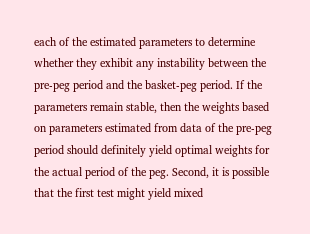each of the estimated parameters to determine whether they exhibit any instability between the pre-peg period and the basket-peg period. If the parameters remain stable, then the weights based on parameters estimated from data of the pre-peg period should definitely yield optimal weights for the actual period of the peg. Second, it is possible that the first test might yield mixed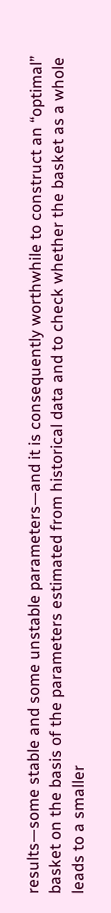results—some stable and some unstable parameters—and it is consequently worthwhile to construct an “optimal” basket on the basis of the parameters estimated from historical data and to check whether the basket as a whole leads to a smaller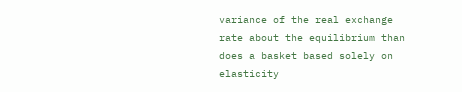variance of the real exchange rate about the equilibrium than does a basket based solely on elasticity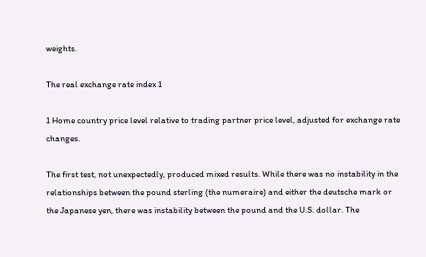weights.

The real exchange rate index 1

1 Home country price level relative to trading partner price level, adjusted for exchange rate changes.

The first test, not unexpectedly, produced mixed results. While there was no instability in the relationships between the pound sterling (the numeraire) and either the deutsche mark or the Japanese yen, there was instability between the pound and the U.S. dollar. The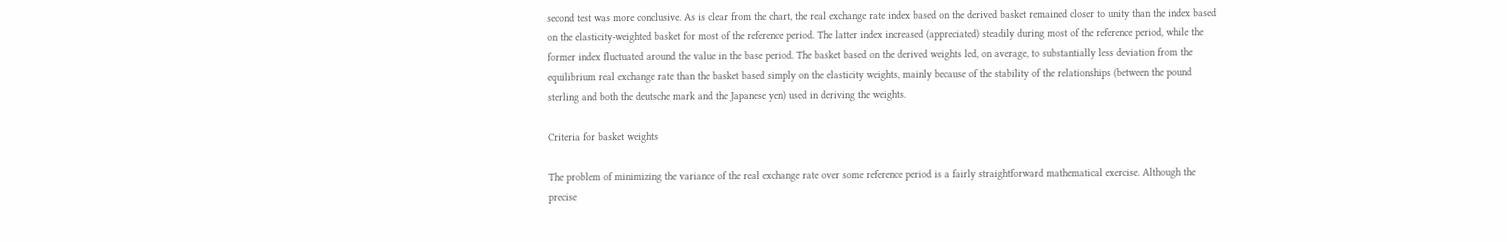second test was more conclusive. As is clear from the chart, the real exchange rate index based on the derived basket remained closer to unity than the index based on the elasticity-weighted basket for most of the reference period. The latter index increased (appreciated) steadily during most of the reference period, while the former index fluctuated around the value in the base period. The basket based on the derived weights led, on average, to substantially less deviation from the equilibrium real exchange rate than the basket based simply on the elasticity weights, mainly because of the stability of the relationships (between the pound sterling and both the deutsche mark and the Japanese yen) used in deriving the weights.

Criteria for basket weights

The problem of minimizing the variance of the real exchange rate over some reference period is a fairly straightforward mathematical exercise. Although the precise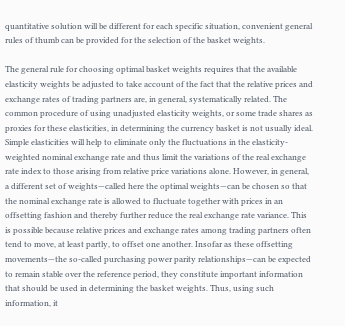quantitative solution will be different for each specific situation, convenient general rules of thumb can be provided for the selection of the basket weights.

The general rule for choosing optimal basket weights requires that the available elasticity weights be adjusted to take account of the fact that the relative prices and exchange rates of trading partners are, in general, systematically related. The common procedure of using unadjusted elasticity weights, or some trade shares as proxies for these elasticities, in determining the currency basket is not usually ideal. Simple elasticities will help to eliminate only the fluctuations in the elasticity-weighted nominal exchange rate and thus limit the variations of the real exchange rate index to those arising from relative price variations alone. However, in general, a different set of weights—called here the optimal weights—can be chosen so that the nominal exchange rate is allowed to fluctuate together with prices in an offsetting fashion and thereby further reduce the real exchange rate variance. This is possible because relative prices and exchange rates among trading partners often tend to move, at least partly, to offset one another. Insofar as these offsetting movements—the so-called purchasing power parity relationships—can be expected to remain stable over the reference period, they constitute important information that should be used in determining the basket weights. Thus, using such information, it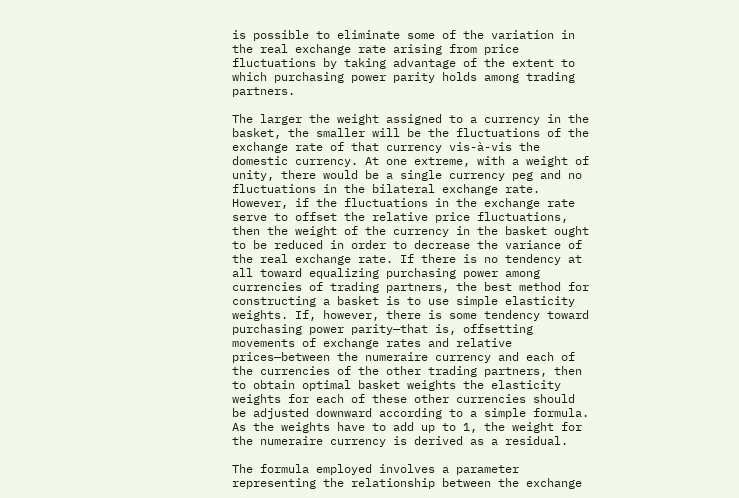is possible to eliminate some of the variation in the real exchange rate arising from price fluctuations by taking advantage of the extent to which purchasing power parity holds among trading partners.

The larger the weight assigned to a currency in the basket, the smaller will be the fluctuations of the exchange rate of that currency vis-à-vis the domestic currency. At one extreme, with a weight of unity, there would be a single currency peg and no fluctuations in the bilateral exchange rate. However, if the fluctuations in the exchange rate serve to offset the relative price fluctuations, then the weight of the currency in the basket ought to be reduced in order to decrease the variance of the real exchange rate. If there is no tendency at all toward equalizing purchasing power among currencies of trading partners, the best method for constructing a basket is to use simple elasticity weights. If, however, there is some tendency toward purchasing power parity—that is, offsetting movements of exchange rates and relative prices—between the numeraire currency and each of the currencies of the other trading partners, then to obtain optimal basket weights the elasticity weights for each of these other currencies should be adjusted downward according to a simple formula. As the weights have to add up to 1, the weight for the numeraire currency is derived as a residual.

The formula employed involves a parameter representing the relationship between the exchange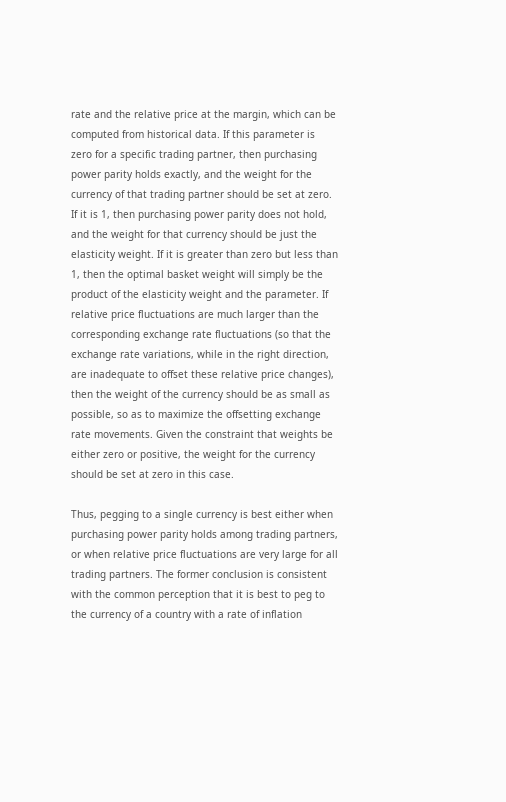rate and the relative price at the margin, which can be computed from historical data. If this parameter is zero for a specific trading partner, then purchasing power parity holds exactly, and the weight for the currency of that trading partner should be set at zero. If it is 1, then purchasing power parity does not hold, and the weight for that currency should be just the elasticity weight. If it is greater than zero but less than 1, then the optimal basket weight will simply be the product of the elasticity weight and the parameter. If relative price fluctuations are much larger than the corresponding exchange rate fluctuations (so that the exchange rate variations, while in the right direction, are inadequate to offset these relative price changes), then the weight of the currency should be as small as possible, so as to maximize the offsetting exchange rate movements. Given the constraint that weights be either zero or positive, the weight for the currency should be set at zero in this case.

Thus, pegging to a single currency is best either when purchasing power parity holds among trading partners, or when relative price fluctuations are very large for all trading partners. The former conclusion is consistent with the common perception that it is best to peg to the currency of a country with a rate of inflation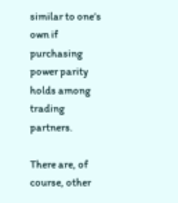similar to one’s own if purchasing power parity holds among trading partners.

There are, of course, other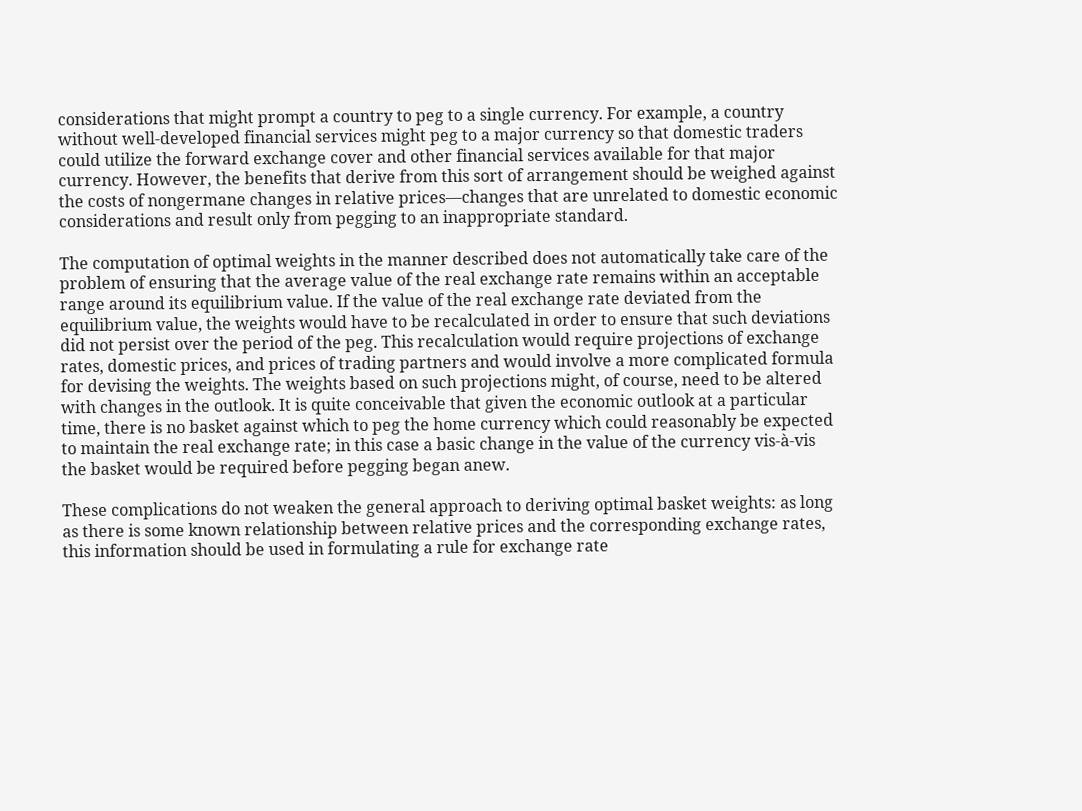considerations that might prompt a country to peg to a single currency. For example, a country without well-developed financial services might peg to a major currency so that domestic traders could utilize the forward exchange cover and other financial services available for that major currency. However, the benefits that derive from this sort of arrangement should be weighed against the costs of nongermane changes in relative prices—changes that are unrelated to domestic economic considerations and result only from pegging to an inappropriate standard.

The computation of optimal weights in the manner described does not automatically take care of the problem of ensuring that the average value of the real exchange rate remains within an acceptable range around its equilibrium value. If the value of the real exchange rate deviated from the equilibrium value, the weights would have to be recalculated in order to ensure that such deviations did not persist over the period of the peg. This recalculation would require projections of exchange rates, domestic prices, and prices of trading partners and would involve a more complicated formula for devising the weights. The weights based on such projections might, of course, need to be altered with changes in the outlook. It is quite conceivable that given the economic outlook at a particular time, there is no basket against which to peg the home currency which could reasonably be expected to maintain the real exchange rate; in this case a basic change in the value of the currency vis-à-vis the basket would be required before pegging began anew.

These complications do not weaken the general approach to deriving optimal basket weights: as long as there is some known relationship between relative prices and the corresponding exchange rates, this information should be used in formulating a rule for exchange rate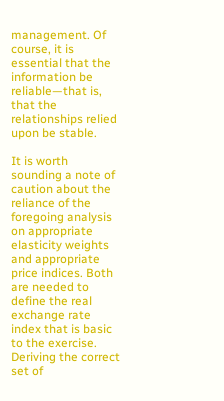management. Of course, it is essential that the information be reliable—that is, that the relationships relied upon be stable.

It is worth sounding a note of caution about the reliance of the foregoing analysis on appropriate elasticity weights and appropriate price indices. Both are needed to define the real exchange rate index that is basic to the exercise. Deriving the correct set of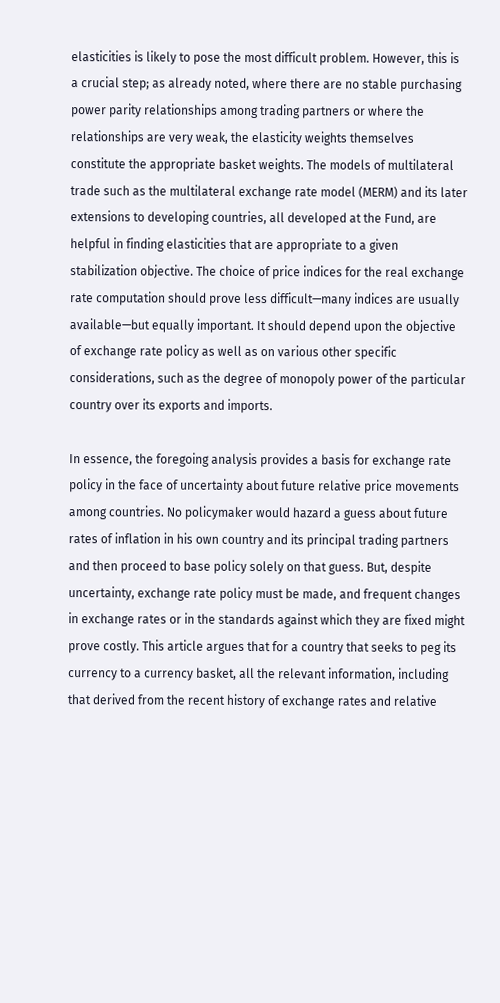elasticities is likely to pose the most difficult problem. However, this is a crucial step; as already noted, where there are no stable purchasing power parity relationships among trading partners or where the relationships are very weak, the elasticity weights themselves constitute the appropriate basket weights. The models of multilateral trade such as the multilateral exchange rate model (MERM) and its later extensions to developing countries, all developed at the Fund, are helpful in finding elasticities that are appropriate to a given stabilization objective. The choice of price indices for the real exchange rate computation should prove less difficult—many indices are usually available—but equally important. It should depend upon the objective of exchange rate policy as well as on various other specific considerations, such as the degree of monopoly power of the particular country over its exports and imports.

In essence, the foregoing analysis provides a basis for exchange rate policy in the face of uncertainty about future relative price movements among countries. No policymaker would hazard a guess about future rates of inflation in his own country and its principal trading partners and then proceed to base policy solely on that guess. But, despite uncertainty, exchange rate policy must be made, and frequent changes in exchange rates or in the standards against which they are fixed might prove costly. This article argues that for a country that seeks to peg its currency to a currency basket, all the relevant information, including that derived from the recent history of exchange rates and relative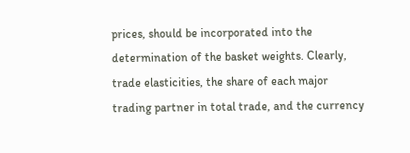prices, should be incorporated into the determination of the basket weights. Clearly, trade elasticities, the share of each major trading partner in total trade, and the currency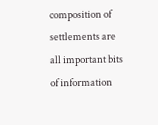composition of settlements are all important bits of information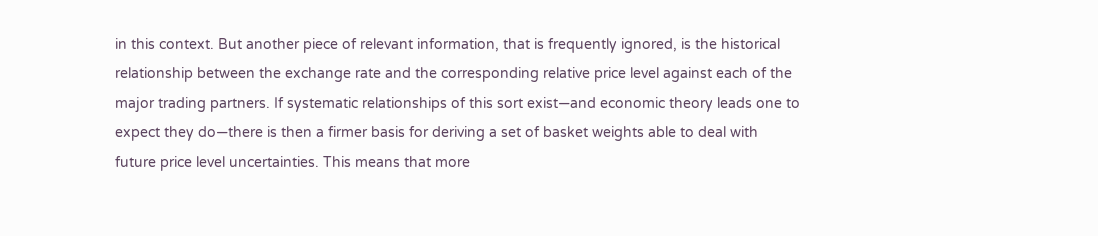in this context. But another piece of relevant information, that is frequently ignored, is the historical relationship between the exchange rate and the corresponding relative price level against each of the major trading partners. If systematic relationships of this sort exist—and economic theory leads one to expect they do—there is then a firmer basis for deriving a set of basket weights able to deal with future price level uncertainties. This means that more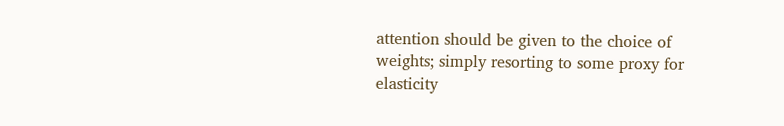attention should be given to the choice of weights; simply resorting to some proxy for elasticity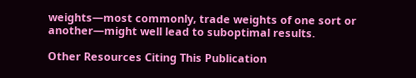weights—most commonly, trade weights of one sort or another—might well lead to suboptimal results.

Other Resources Citing This Publication